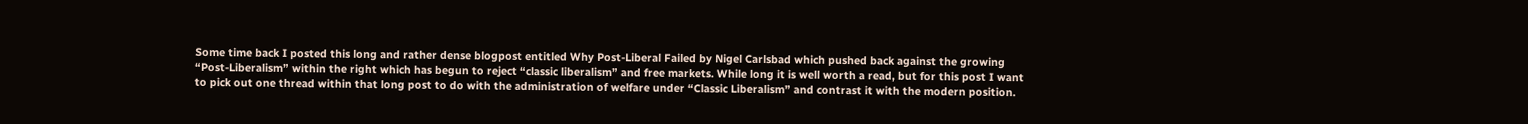Some time back I posted this long and rather dense blogpost entitled Why Post-Liberal Failed by Nigel Carlsbad which pushed back against the growing “Post-Liberalism” within the right which has begun to reject “classic liberalism” and free markets. While long it is well worth a read, but for this post I want to pick out one thread within that long post to do with the administration of welfare under “Classic Liberalism” and contrast it with the modern position.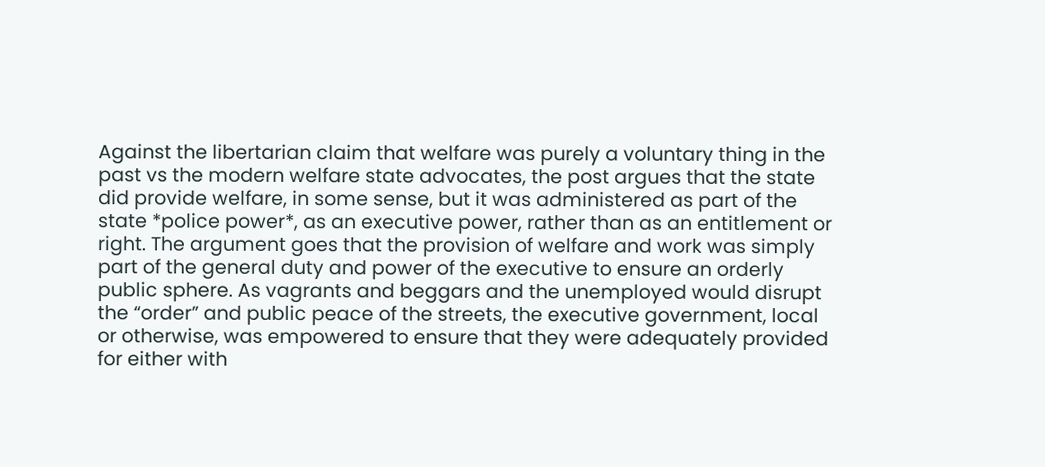Against the libertarian claim that welfare was purely a voluntary thing in the past vs the modern welfare state advocates, the post argues that the state did provide welfare, in some sense, but it was administered as part of the state *police power*, as an executive power, rather than as an entitlement or right. The argument goes that the provision of welfare and work was simply part of the general duty and power of the executive to ensure an orderly public sphere. As vagrants and beggars and the unemployed would disrupt the “order” and public peace of the streets, the executive government, local or otherwise, was empowered to ensure that they were adequately provided for either with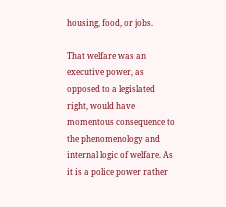housing, food, or jobs.

That welfare was an executive power, as opposed to a legislated right, would have momentous consequence to the phenomenology and internal logic of welfare. As it is a police power rather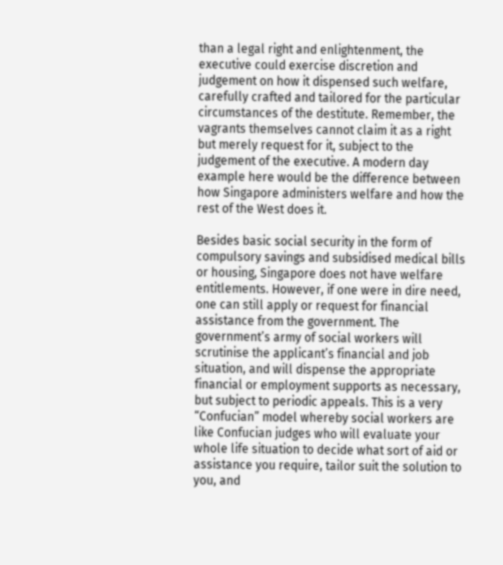than a legal right and enlightenment, the executive could exercise discretion and judgement on how it dispensed such welfare, carefully crafted and tailored for the particular circumstances of the destitute. Remember, the vagrants themselves cannot claim it as a right but merely request for it, subject to the judgement of the executive. A modern day example here would be the difference between how Singapore administers welfare and how the rest of the West does it.

Besides basic social security in the form of compulsory savings and subsidised medical bills or housing, Singapore does not have welfare entitlements. However, if one were in dire need, one can still apply or request for financial assistance from the government. The government’s army of social workers will scrutinise the applicant’s financial and job situation, and will dispense the appropriate financial or employment supports as necessary, but subject to periodic appeals. This is a very “Confucian” model whereby social workers are like Confucian judges who will evaluate your whole life situation to decide what sort of aid or assistance you require, tailor suit the solution to you, and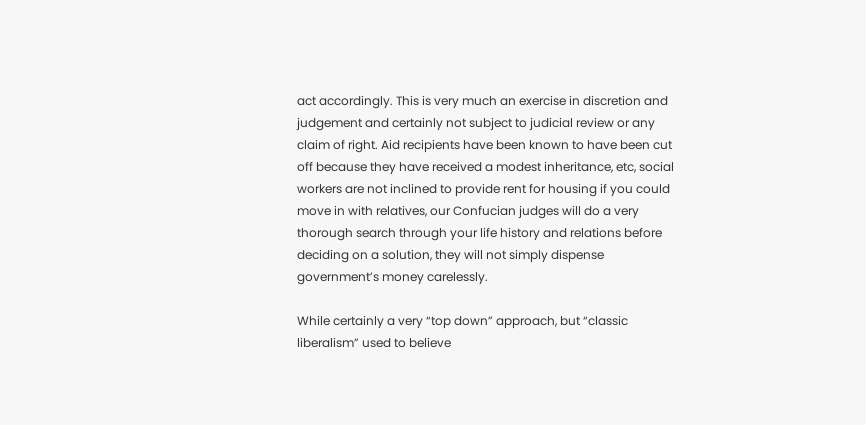act accordingly. This is very much an exercise in discretion and judgement and certainly not subject to judicial review or any claim of right. Aid recipients have been known to have been cut off because they have received a modest inheritance, etc, social workers are not inclined to provide rent for housing if you could move in with relatives, our Confucian judges will do a very thorough search through your life history and relations before deciding on a solution, they will not simply dispense government’s money carelessly.

While certainly a very “top down” approach, but “classic liberalism” used to believe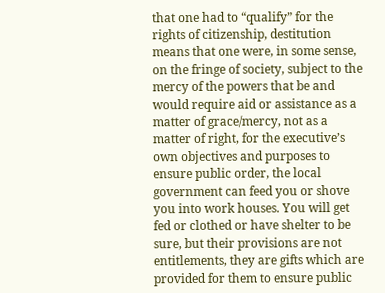that one had to “qualify” for the rights of citizenship, destitution means that one were, in some sense, on the fringe of society, subject to the mercy of the powers that be and would require aid or assistance as a matter of grace/mercy, not as a matter of right, for the executive’s own objectives and purposes to ensure public order, the local government can feed you or shove you into work houses. You will get fed or clothed or have shelter to be sure, but their provisions are not entitlements, they are gifts which are provided for them to ensure public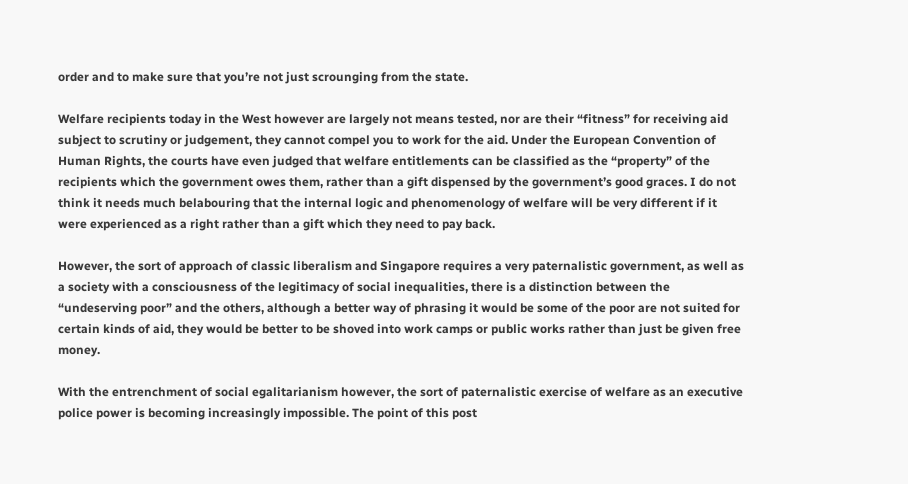order and to make sure that you’re not just scrounging from the state.

Welfare recipients today in the West however are largely not means tested, nor are their “fitness” for receiving aid subject to scrutiny or judgement, they cannot compel you to work for the aid. Under the European Convention of Human Rights, the courts have even judged that welfare entitlements can be classified as the “property” of the recipients which the government owes them, rather than a gift dispensed by the government’s good graces. I do not think it needs much belabouring that the internal logic and phenomenology of welfare will be very different if it were experienced as a right rather than a gift which they need to pay back.

However, the sort of approach of classic liberalism and Singapore requires a very paternalistic government, as well as a society with a consciousness of the legitimacy of social inequalities, there is a distinction between the “undeserving poor” and the others, although a better way of phrasing it would be some of the poor are not suited for certain kinds of aid, they would be better to be shoved into work camps or public works rather than just be given free money.

With the entrenchment of social egalitarianism however, the sort of paternalistic exercise of welfare as an executive police power is becoming increasingly impossible. The point of this post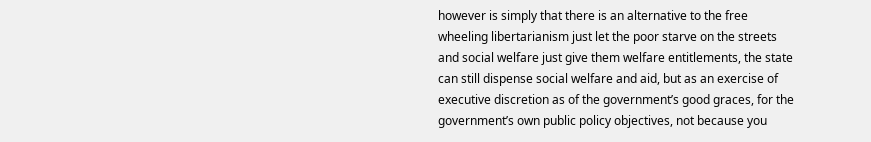however is simply that there is an alternative to the free wheeling libertarianism just let the poor starve on the streets and social welfare just give them welfare entitlements, the state can still dispense social welfare and aid, but as an exercise of executive discretion as of the government’s good graces, for the government’s own public policy objectives, not because you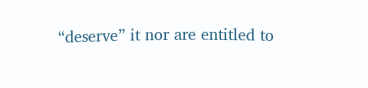“deserve” it nor are entitled to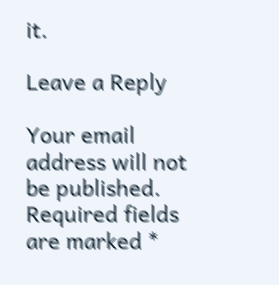it.

Leave a Reply

Your email address will not be published. Required fields are marked *